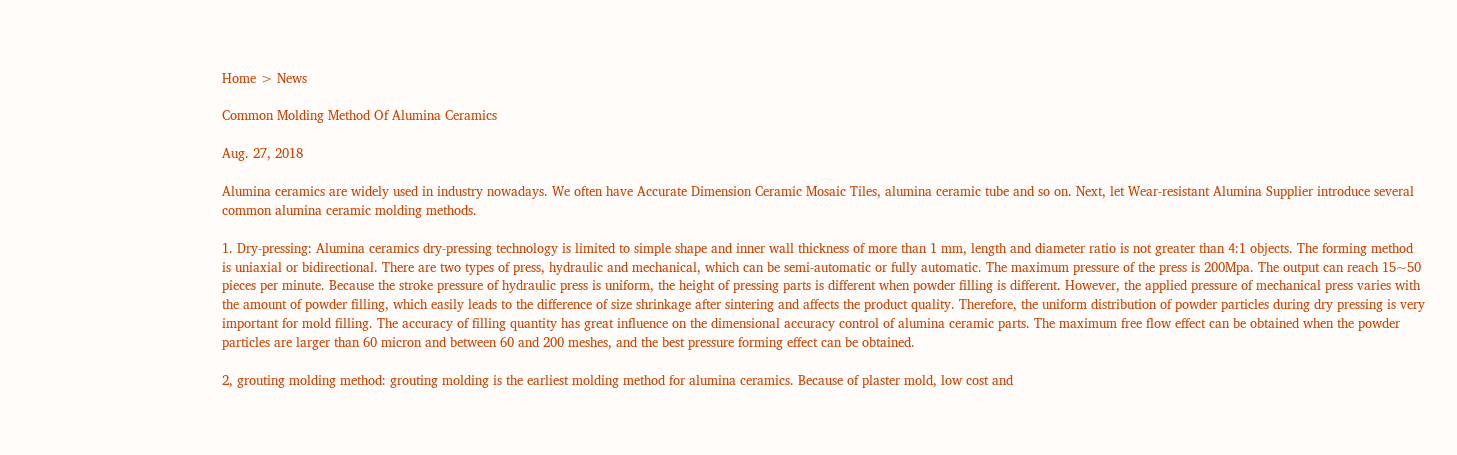Home > News

Common Molding Method Of Alumina Ceramics

Aug. 27, 2018

Alumina ceramics are widely used in industry nowadays. We often have Accurate Dimension Ceramic Mosaic Tiles, alumina ceramic tube and so on. Next, let Wear-resistant Alumina Supplier introduce several common alumina ceramic molding methods.

1. Dry-pressing: Alumina ceramics dry-pressing technology is limited to simple shape and inner wall thickness of more than 1 mm, length and diameter ratio is not greater than 4:1 objects. The forming method is uniaxial or bidirectional. There are two types of press, hydraulic and mechanical, which can be semi-automatic or fully automatic. The maximum pressure of the press is 200Mpa. The output can reach 15~50 pieces per minute. Because the stroke pressure of hydraulic press is uniform, the height of pressing parts is different when powder filling is different. However, the applied pressure of mechanical press varies with the amount of powder filling, which easily leads to the difference of size shrinkage after sintering and affects the product quality. Therefore, the uniform distribution of powder particles during dry pressing is very important for mold filling. The accuracy of filling quantity has great influence on the dimensional accuracy control of alumina ceramic parts. The maximum free flow effect can be obtained when the powder particles are larger than 60 micron and between 60 and 200 meshes, and the best pressure forming effect can be obtained.

2, grouting molding method: grouting molding is the earliest molding method for alumina ceramics. Because of plaster mold, low cost and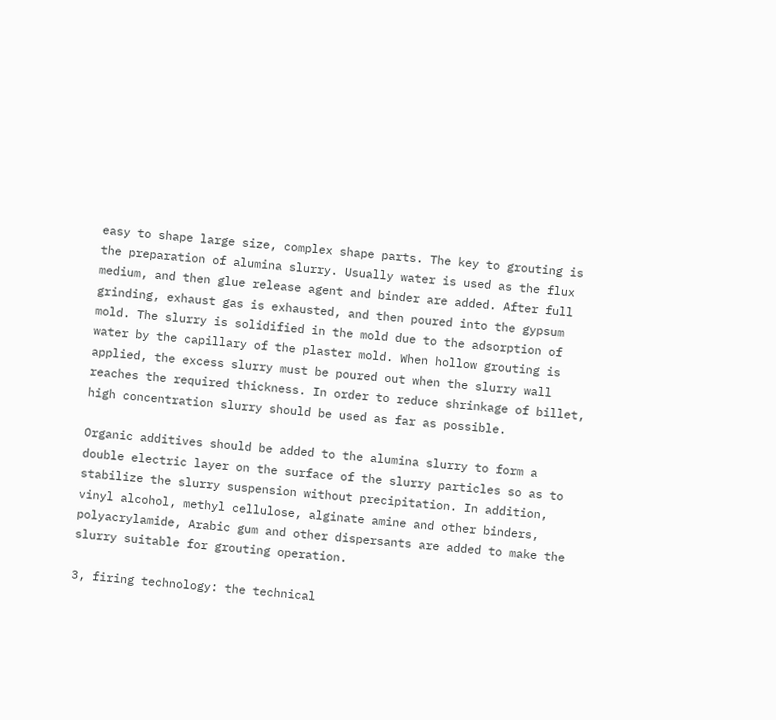easy to shape large size, complex shape parts. The key to grouting is the preparation of alumina slurry. Usually water is used as the flux medium, and then glue release agent and binder are added. After full grinding, exhaust gas is exhausted, and then poured into the gypsum mold. The slurry is solidified in the mold due to the adsorption of water by the capillary of the plaster mold. When hollow grouting is applied, the excess slurry must be poured out when the slurry wall reaches the required thickness. In order to reduce shrinkage of billet, high concentration slurry should be used as far as possible.

Organic additives should be added to the alumina slurry to form a double electric layer on the surface of the slurry particles so as to stabilize the slurry suspension without precipitation. In addition, vinyl alcohol, methyl cellulose, alginate amine and other binders, polyacrylamide, Arabic gum and other dispersants are added to make the slurry suitable for grouting operation.

3, firing technology: the technical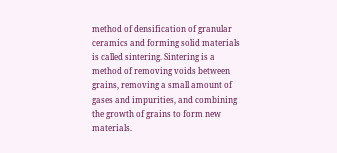method of densification of granular ceramics and forming solid materials is called sintering. Sintering is a method of removing voids between grains, removing a small amount of gases and impurities, and combining the growth of grains to form new materials.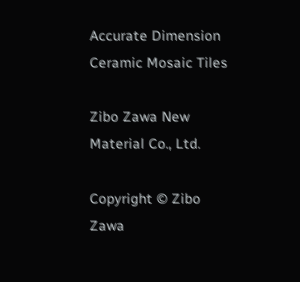Accurate Dimension Ceramic Mosaic Tiles

Zibo Zawa New Material Co., Ltd.

Copyright © Zibo Zawa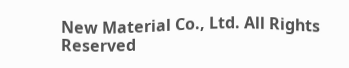New Material Co., Ltd. All Rights Reserved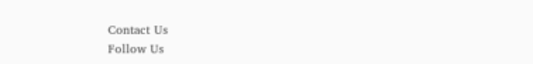Contact Us
Follow Us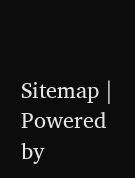Sitemap | Powered by